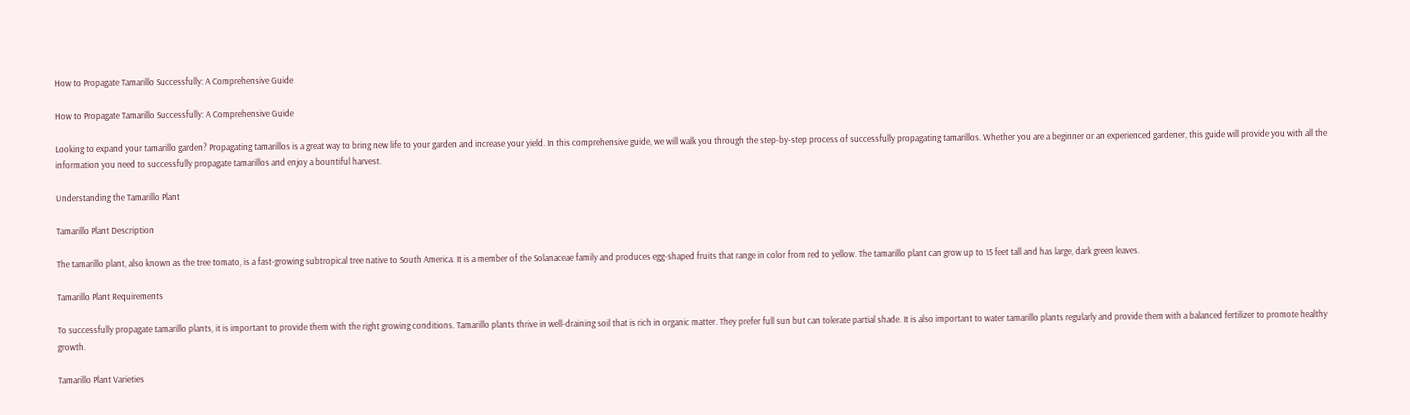How to Propagate Tamarillo Successfully: A Comprehensive Guide

How to Propagate Tamarillo Successfully: A Comprehensive Guide

Looking to expand your tamarillo garden? Propagating tamarillos is a great way to bring new life to your garden and increase your yield. In this comprehensive guide, we will walk you through the step-by-step process of successfully propagating tamarillos. Whether you are a beginner or an experienced gardener, this guide will provide you with all the information you need to successfully propagate tamarillos and enjoy a bountiful harvest.

Understanding the Tamarillo Plant

Tamarillo Plant Description

The tamarillo plant, also known as the tree tomato, is a fast-growing subtropical tree native to South America. It is a member of the Solanaceae family and produces egg-shaped fruits that range in color from red to yellow. The tamarillo plant can grow up to 15 feet tall and has large, dark green leaves.

Tamarillo Plant Requirements

To successfully propagate tamarillo plants, it is important to provide them with the right growing conditions. Tamarillo plants thrive in well-draining soil that is rich in organic matter. They prefer full sun but can tolerate partial shade. It is also important to water tamarillo plants regularly and provide them with a balanced fertilizer to promote healthy growth.

Tamarillo Plant Varieties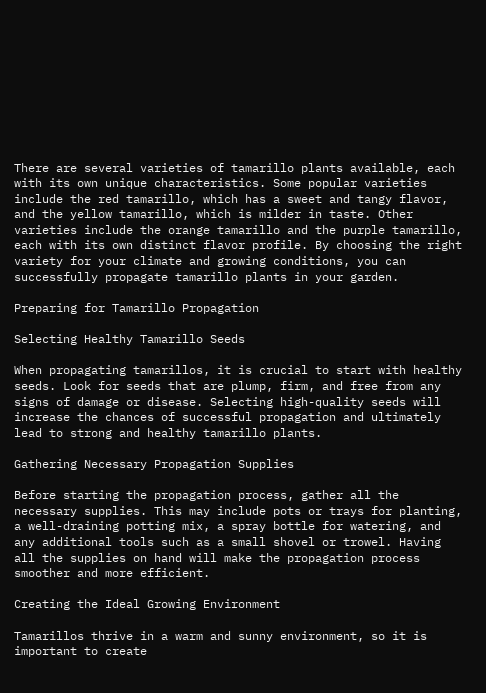There are several varieties of tamarillo plants available, each with its own unique characteristics. Some popular varieties include the red tamarillo, which has a sweet and tangy flavor, and the yellow tamarillo, which is milder in taste. Other varieties include the orange tamarillo and the purple tamarillo, each with its own distinct flavor profile. By choosing the right variety for your climate and growing conditions, you can successfully propagate tamarillo plants in your garden.

Preparing for Tamarillo Propagation

Selecting Healthy Tamarillo Seeds

When propagating tamarillos, it is crucial to start with healthy seeds. Look for seeds that are plump, firm, and free from any signs of damage or disease. Selecting high-quality seeds will increase the chances of successful propagation and ultimately lead to strong and healthy tamarillo plants.

Gathering Necessary Propagation Supplies

Before starting the propagation process, gather all the necessary supplies. This may include pots or trays for planting, a well-draining potting mix, a spray bottle for watering, and any additional tools such as a small shovel or trowel. Having all the supplies on hand will make the propagation process smoother and more efficient.

Creating the Ideal Growing Environment

Tamarillos thrive in a warm and sunny environment, so it is important to create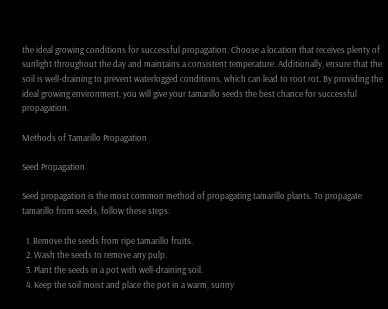the ideal growing conditions for successful propagation. Choose a location that receives plenty of sunlight throughout the day and maintains a consistent temperature. Additionally, ensure that the soil is well-draining to prevent waterlogged conditions, which can lead to root rot. By providing the ideal growing environment, you will give your tamarillo seeds the best chance for successful propagation.

Methods of Tamarillo Propagation

Seed Propagation

Seed propagation is the most common method of propagating tamarillo plants. To propagate tamarillo from seeds, follow these steps:

  1. Remove the seeds from ripe tamarillo fruits.
  2. Wash the seeds to remove any pulp.
  3. Plant the seeds in a pot with well-draining soil.
  4. Keep the soil moist and place the pot in a warm, sunny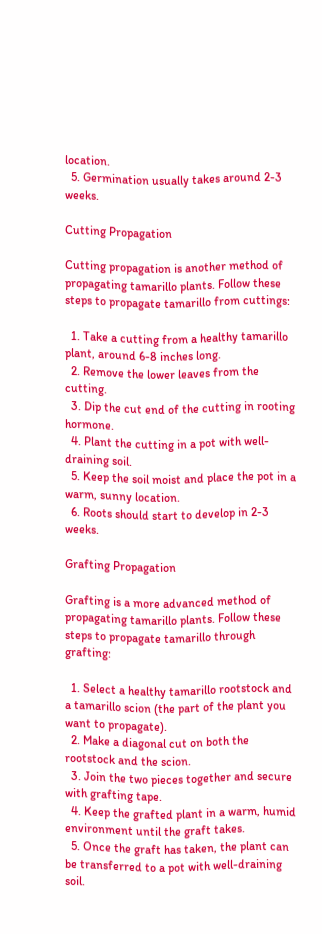location.
  5. Germination usually takes around 2-3 weeks.

Cutting Propagation

Cutting propagation is another method of propagating tamarillo plants. Follow these steps to propagate tamarillo from cuttings:

  1. Take a cutting from a healthy tamarillo plant, around 6-8 inches long.
  2. Remove the lower leaves from the cutting.
  3. Dip the cut end of the cutting in rooting hormone.
  4. Plant the cutting in a pot with well-draining soil.
  5. Keep the soil moist and place the pot in a warm, sunny location.
  6. Roots should start to develop in 2-3 weeks.

Grafting Propagation

Grafting is a more advanced method of propagating tamarillo plants. Follow these steps to propagate tamarillo through grafting:

  1. Select a healthy tamarillo rootstock and a tamarillo scion (the part of the plant you want to propagate).
  2. Make a diagonal cut on both the rootstock and the scion.
  3. Join the two pieces together and secure with grafting tape.
  4. Keep the grafted plant in a warm, humid environment until the graft takes.
  5. Once the graft has taken, the plant can be transferred to a pot with well-draining soil.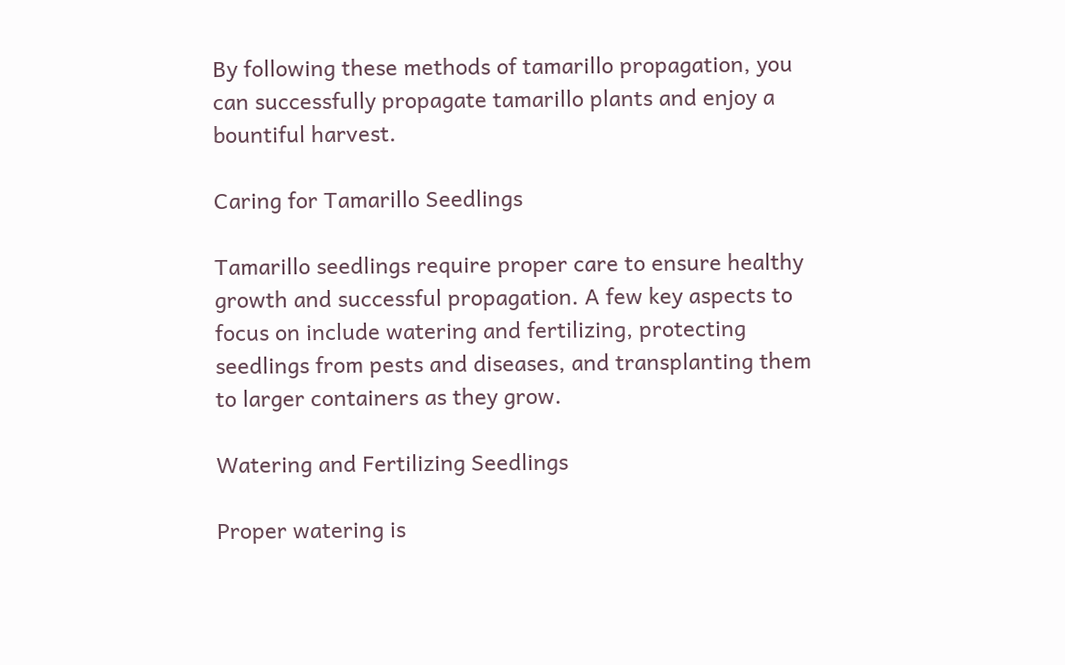By following these methods of tamarillo propagation, you can successfully propagate tamarillo plants and enjoy a bountiful harvest.

Caring for Tamarillo Seedlings

Tamarillo seedlings require proper care to ensure healthy growth and successful propagation. A few key aspects to focus on include watering and fertilizing, protecting seedlings from pests and diseases, and transplanting them to larger containers as they grow.

Watering and Fertilizing Seedlings

Proper watering is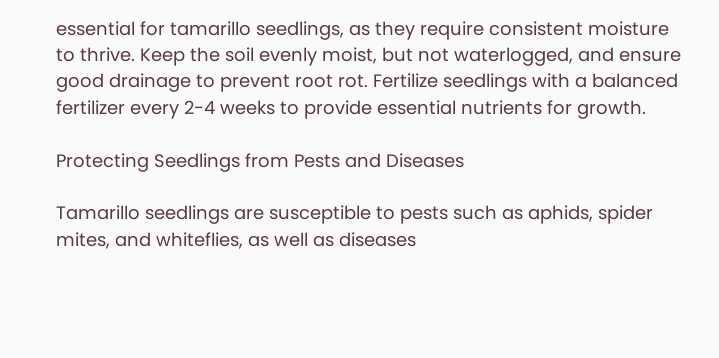essential for tamarillo seedlings, as they require consistent moisture to thrive. Keep the soil evenly moist, but not waterlogged, and ensure good drainage to prevent root rot. Fertilize seedlings with a balanced fertilizer every 2-4 weeks to provide essential nutrients for growth.

Protecting Seedlings from Pests and Diseases

Tamarillo seedlings are susceptible to pests such as aphids, spider mites, and whiteflies, as well as diseases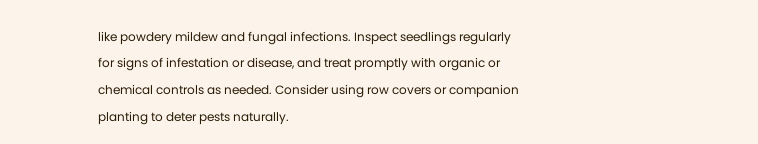like powdery mildew and fungal infections. Inspect seedlings regularly for signs of infestation or disease, and treat promptly with organic or chemical controls as needed. Consider using row covers or companion planting to deter pests naturally.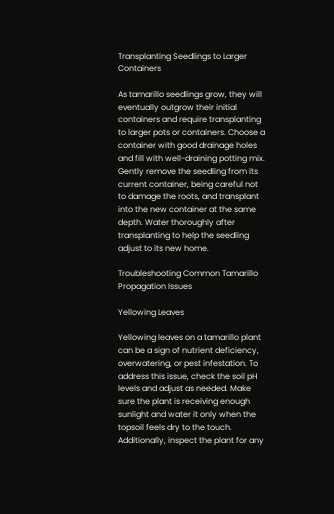Transplanting Seedlings to Larger Containers

As tamarillo seedlings grow, they will eventually outgrow their initial containers and require transplanting to larger pots or containers. Choose a container with good drainage holes and fill with well-draining potting mix. Gently remove the seedling from its current container, being careful not to damage the roots, and transplant into the new container at the same depth. Water thoroughly after transplanting to help the seedling adjust to its new home.

Troubleshooting Common Tamarillo Propagation Issues

Yellowing Leaves

Yellowing leaves on a tamarillo plant can be a sign of nutrient deficiency, overwatering, or pest infestation. To address this issue, check the soil pH levels and adjust as needed. Make sure the plant is receiving enough sunlight and water it only when the topsoil feels dry to the touch. Additionally, inspect the plant for any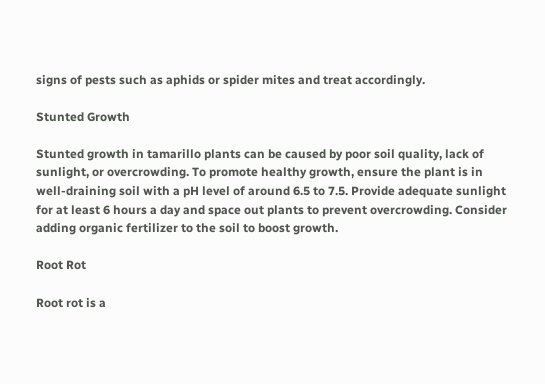signs of pests such as aphids or spider mites and treat accordingly.

Stunted Growth

Stunted growth in tamarillo plants can be caused by poor soil quality, lack of sunlight, or overcrowding. To promote healthy growth, ensure the plant is in well-draining soil with a pH level of around 6.5 to 7.5. Provide adequate sunlight for at least 6 hours a day and space out plants to prevent overcrowding. Consider adding organic fertilizer to the soil to boost growth.

Root Rot

Root rot is a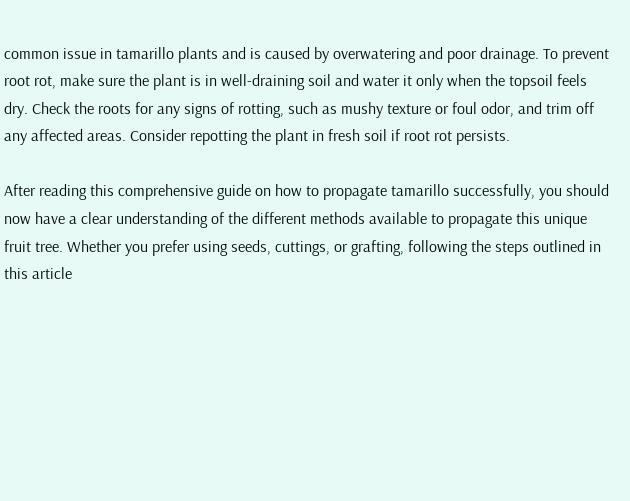common issue in tamarillo plants and is caused by overwatering and poor drainage. To prevent root rot, make sure the plant is in well-draining soil and water it only when the topsoil feels dry. Check the roots for any signs of rotting, such as mushy texture or foul odor, and trim off any affected areas. Consider repotting the plant in fresh soil if root rot persists.

After reading this comprehensive guide on how to propagate tamarillo successfully, you should now have a clear understanding of the different methods available to propagate this unique fruit tree. Whether you prefer using seeds, cuttings, or grafting, following the steps outlined in this article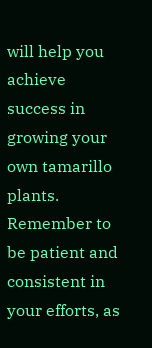will help you achieve success in growing your own tamarillo plants. Remember to be patient and consistent in your efforts, as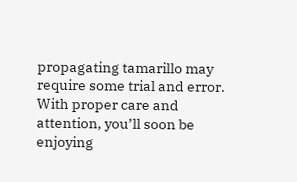propagating tamarillo may require some trial and error. With proper care and attention, you’ll soon be enjoying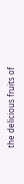the delicious fruits of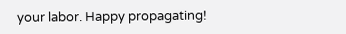your labor. Happy propagating!